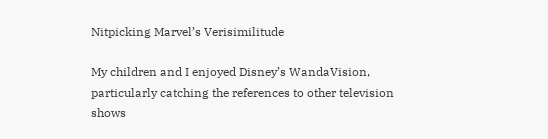Nitpicking Marvel’s Verisimilitude

My children and I enjoyed Disney’s WandaVision, particularly catching the references to other television shows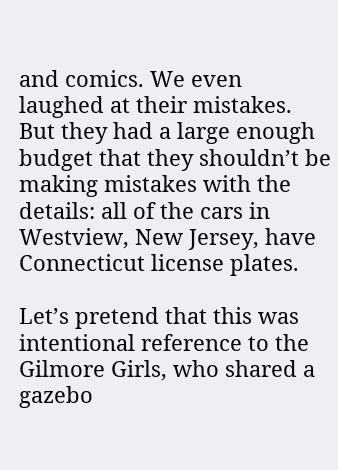and comics. We even laughed at their mistakes. But they had a large enough budget that they shouldn’t be making mistakes with the details: all of the cars in Westview, New Jersey, have Connecticut license plates.

Let’s pretend that this was intentional reference to the Gilmore Girls, who shared a gazebo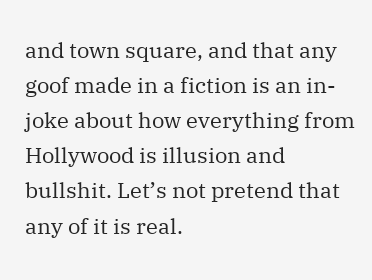and town square, and that any goof made in a fiction is an in-joke about how everything from Hollywood is illusion and bullshit. Let’s not pretend that any of it is real.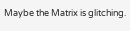Maybe the Matrix is glitching.